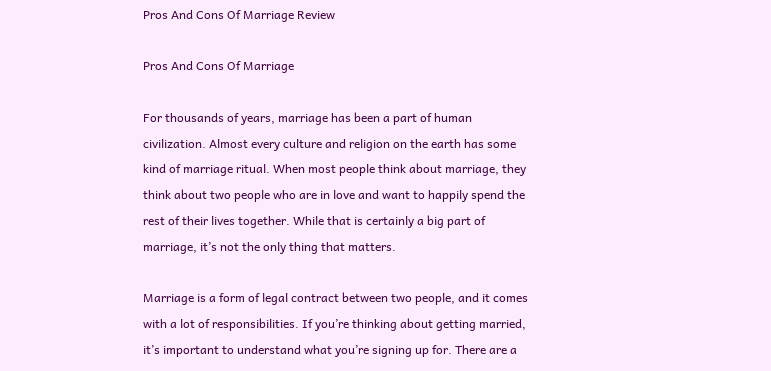Pros And Cons Of Marriage Review

Pros And Cons Of Marriage

For thousands of years, marriage has been a part of human civilization. Almost every culture and religion on the earth has some kind of marriage ritual. When most people think about marriage, they think about two people who are in love and want to happily spend the rest of their lives together. While that is certainly a big part of marriage, it’s not the only thing that matters.

Marriage is a form of legal contract between two people, and it comes with a lot of responsibilities. If you’re thinking about getting married, it’s important to understand what you’re signing up for. There are a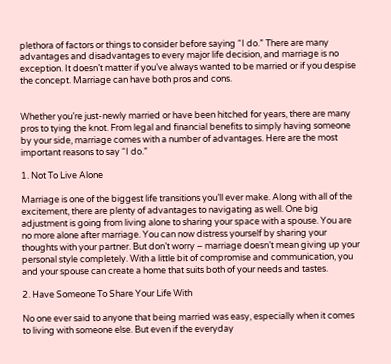plethora of factors or things to consider before saying “I do.” There are many advantages and disadvantages to every major life decision, and marriage is no exception. It doesn’t matter if you’ve always wanted to be married or if you despise the concept. Marriage can have both pros and cons.


Whether you’re just-newly married or have been hitched for years, there are many pros to tying the knot. From legal and financial benefits to simply having someone by your side, marriage comes with a number of advantages. Here are the most important reasons to say “I do.”

1. Not To Live Alone

Marriage is one of the biggest life transitions you’ll ever make. Along with all of the excitement, there are plenty of advantages to navigating as well. One big adjustment is going from living alone to sharing your space with a spouse. You are no more alone after marriage. You can now distress yourself by sharing your thoughts with your partner. But don’t worry – marriage doesn’t mean giving up your personal style completely. With a little bit of compromise and communication, you and your spouse can create a home that suits both of your needs and tastes.

2. Have Someone To Share Your Life With

No one ever said to anyone that being married was easy, especially when it comes to living with someone else. But even if the everyday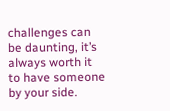challenges can be daunting, it’s always worth it to have someone by your side.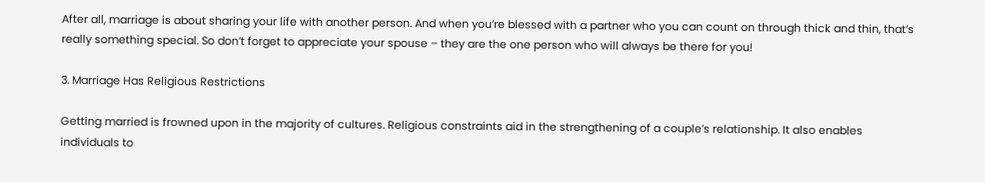After all, marriage is about sharing your life with another person. And when you’re blessed with a partner who you can count on through thick and thin, that’s really something special. So don’t forget to appreciate your spouse – they are the one person who will always be there for you!

3. Marriage Has Religious Restrictions

Getting married is frowned upon in the majority of cultures. Religious constraints aid in the strengthening of a couple’s relationship. It also enables individuals to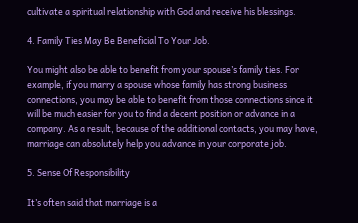cultivate a spiritual relationship with God and receive his blessings.

4. Family Ties May Be Beneficial To Your Job.

You might also be able to benefit from your spouse’s family ties. For example, if you marry a spouse whose family has strong business connections, you may be able to benefit from those connections since it will be much easier for you to find a decent position or advance in a company. As a result, because of the additional contacts, you may have, marriage can absolutely help you advance in your corporate job.

5. Sense Of Responsibility

It’s often said that marriage is a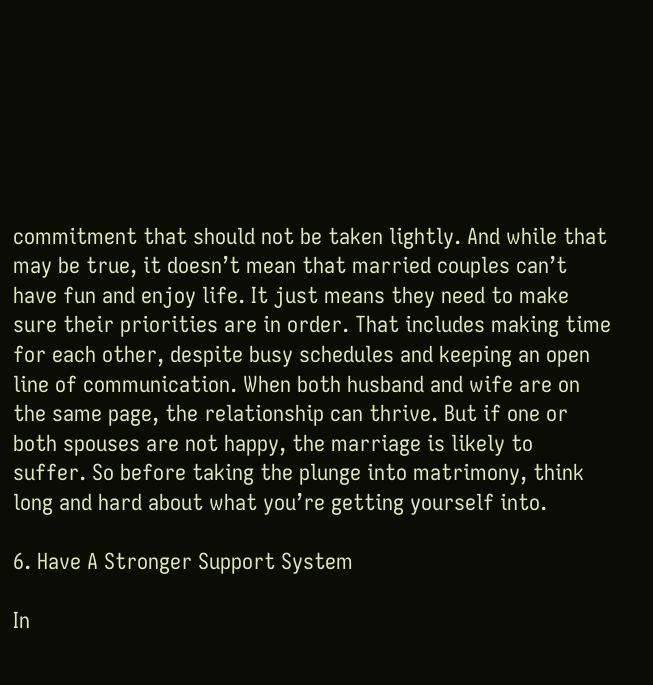commitment that should not be taken lightly. And while that may be true, it doesn’t mean that married couples can’t have fun and enjoy life. It just means they need to make sure their priorities are in order. That includes making time for each other, despite busy schedules and keeping an open line of communication. When both husband and wife are on the same page, the relationship can thrive. But if one or both spouses are not happy, the marriage is likely to suffer. So before taking the plunge into matrimony, think long and hard about what you’re getting yourself into.

6. Have A Stronger Support System

In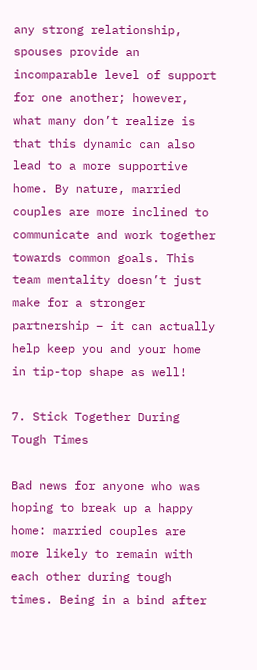any strong relationship, spouses provide an incomparable level of support for one another; however, what many don’t realize is that this dynamic can also lead to a more supportive home. By nature, married couples are more inclined to communicate and work together towards common goals. This team mentality doesn’t just make for a stronger partnership – it can actually help keep you and your home in tip-top shape as well!

7. Stick Together During Tough Times

Bad news for anyone who was hoping to break up a happy home: married couples are more likely to remain with each other during tough times. Being in a bind after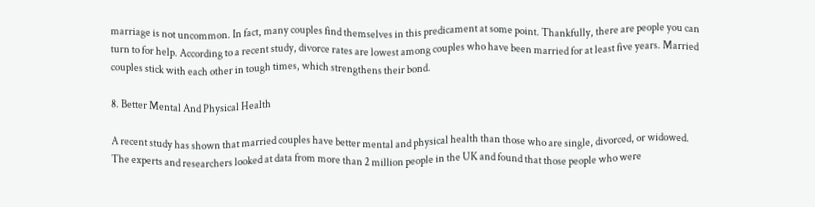marriage is not uncommon. In fact, many couples find themselves in this predicament at some point. Thankfully, there are people you can turn to for help. According to a recent study, divorce rates are lowest among couples who have been married for at least five years. Married couples stick with each other in tough times, which strengthens their bond.

8. Better Mental And Physical Health

A recent study has shown that married couples have better mental and physical health than those who are single, divorced, or widowed. The experts and researchers looked at data from more than 2 million people in the UK and found that those people who were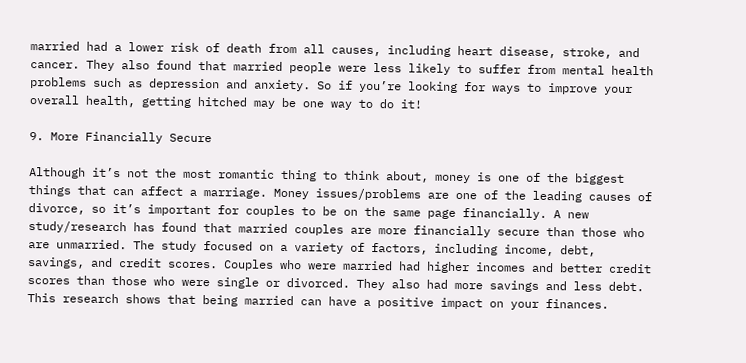married had a lower risk of death from all causes, including heart disease, stroke, and cancer. They also found that married people were less likely to suffer from mental health problems such as depression and anxiety. So if you’re looking for ways to improve your overall health, getting hitched may be one way to do it!

9. More Financially Secure

Although it’s not the most romantic thing to think about, money is one of the biggest things that can affect a marriage. Money issues/problems are one of the leading causes of divorce, so it’s important for couples to be on the same page financially. A new study/research has found that married couples are more financially secure than those who are unmarried. The study focused on a variety of factors, including income, debt, savings, and credit scores. Couples who were married had higher incomes and better credit scores than those who were single or divorced. They also had more savings and less debt. This research shows that being married can have a positive impact on your finances.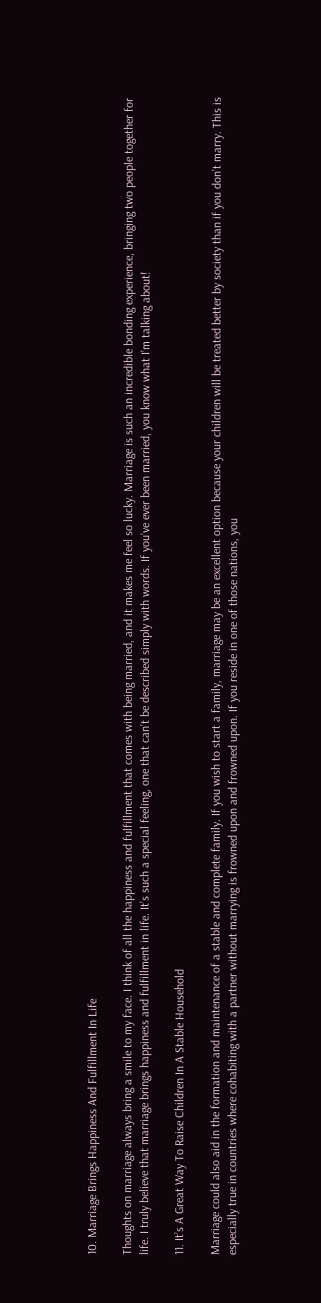10. Marriage Brings Happiness And Fulfillment In Life

Thoughts on marriage always bring a smile to my face. I think of all the happiness and fulfillment that comes with being married, and it makes me feel so lucky. Marriage is such an incredible bonding experience, bringing two people together for life. I truly believe that marriage brings happiness and fulfillment in life. It’s such a special feeling, one that can’t be described simply with words. If you’ve ever been married, you know what I’m talking about!

11. It’s A Great Way To Raise Children In A Stable Household

Marriage could also aid in the formation and maintenance of a stable and complete family. If you wish to start a family, marriage may be an excellent option because your children will be treated better by society than if you don’t marry. This is especially true in countries where cohabiting with a partner without marrying is frowned upon and frowned upon. If you reside in one of those nations, you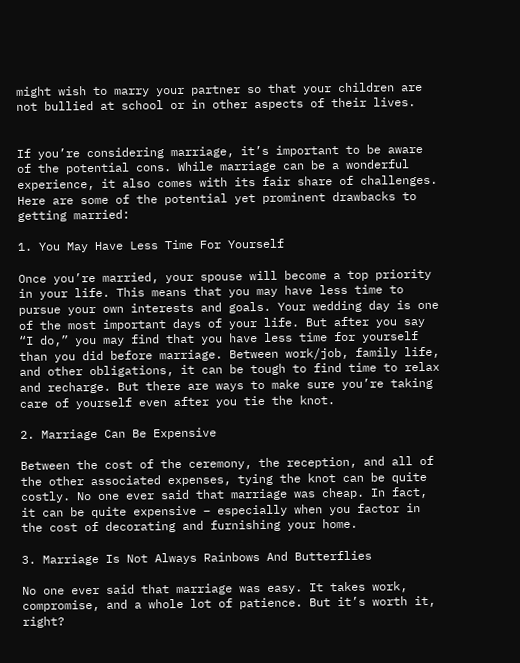might wish to marry your partner so that your children are not bullied at school or in other aspects of their lives.


If you’re considering marriage, it’s important to be aware of the potential cons. While marriage can be a wonderful experience, it also comes with its fair share of challenges. Here are some of the potential yet prominent drawbacks to getting married:

1. You May Have Less Time For Yourself

Once you’re married, your spouse will become a top priority in your life. This means that you may have less time to pursue your own interests and goals. Your wedding day is one of the most important days of your life. But after you say “I do,” you may find that you have less time for yourself than you did before marriage. Between work/job, family life, and other obligations, it can be tough to find time to relax and recharge. But there are ways to make sure you’re taking care of yourself even after you tie the knot.

2. Marriage Can Be Expensive

Between the cost of the ceremony, the reception, and all of the other associated expenses, tying the knot can be quite costly. No one ever said that marriage was cheap. In fact, it can be quite expensive – especially when you factor in the cost of decorating and furnishing your home.

3. Marriage Is Not Always Rainbows And Butterflies

No one ever said that marriage was easy. It takes work, compromise, and a whole lot of patience. But it’s worth it, right?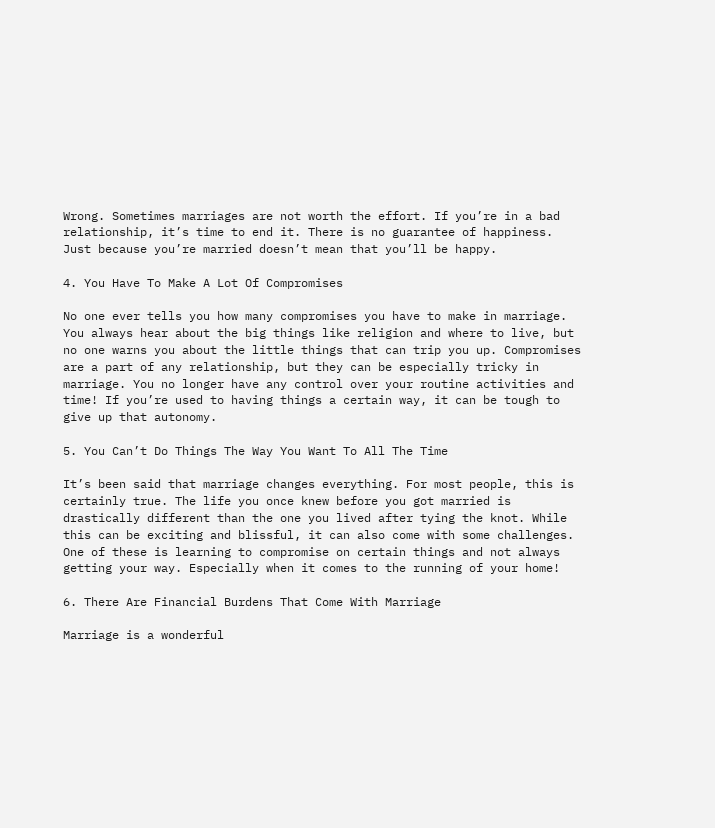Wrong. Sometimes marriages are not worth the effort. If you’re in a bad relationship, it’s time to end it. There is no guarantee of happiness. Just because you’re married doesn’t mean that you’ll be happy.

4. You Have To Make A Lot Of Compromises

No one ever tells you how many compromises you have to make in marriage. You always hear about the big things like religion and where to live, but no one warns you about the little things that can trip you up. Compromises are a part of any relationship, but they can be especially tricky in marriage. You no longer have any control over your routine activities and time! If you’re used to having things a certain way, it can be tough to give up that autonomy.

5. You Can’t Do Things The Way You Want To All The Time

It’s been said that marriage changes everything. For most people, this is certainly true. The life you once knew before you got married is drastically different than the one you lived after tying the knot. While this can be exciting and blissful, it can also come with some challenges. One of these is learning to compromise on certain things and not always getting your way. Especially when it comes to the running of your home!

6. There Are Financial Burdens That Come With Marriage

Marriage is a wonderful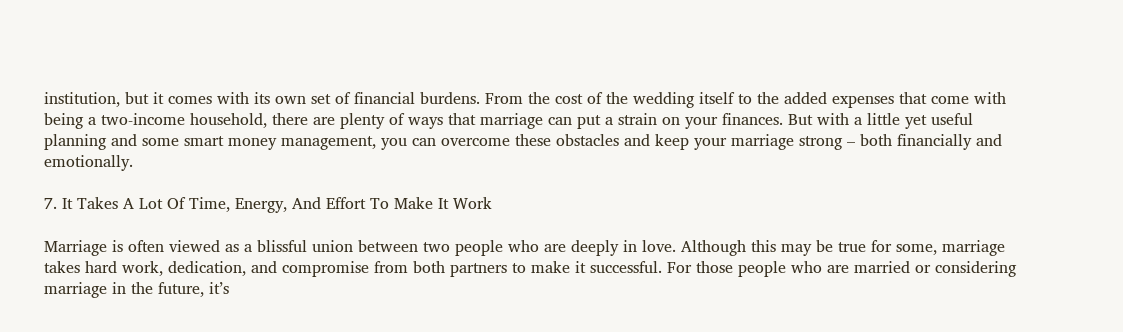institution, but it comes with its own set of financial burdens. From the cost of the wedding itself to the added expenses that come with being a two-income household, there are plenty of ways that marriage can put a strain on your finances. But with a little yet useful planning and some smart money management, you can overcome these obstacles and keep your marriage strong – both financially and emotionally.

7. It Takes A Lot Of Time, Energy, And Effort To Make It Work

Marriage is often viewed as a blissful union between two people who are deeply in love. Although this may be true for some, marriage takes hard work, dedication, and compromise from both partners to make it successful. For those people who are married or considering marriage in the future, it’s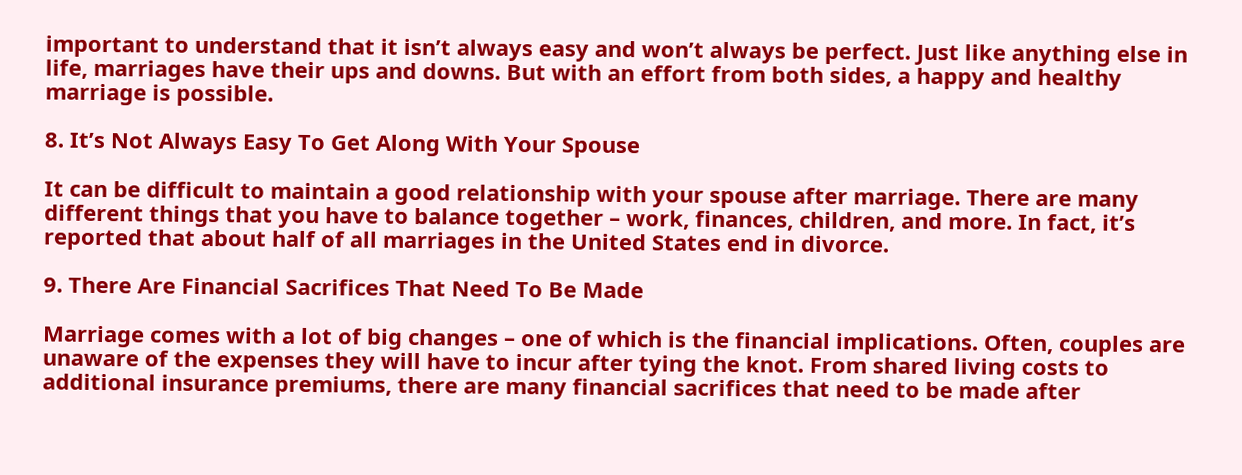important to understand that it isn’t always easy and won’t always be perfect. Just like anything else in life, marriages have their ups and downs. But with an effort from both sides, a happy and healthy marriage is possible.

8. It’s Not Always Easy To Get Along With Your Spouse

It can be difficult to maintain a good relationship with your spouse after marriage. There are many different things that you have to balance together – work, finances, children, and more. In fact, it’s reported that about half of all marriages in the United States end in divorce.

9. There Are Financial Sacrifices That Need To Be Made

Marriage comes with a lot of big changes – one of which is the financial implications. Often, couples are unaware of the expenses they will have to incur after tying the knot. From shared living costs to additional insurance premiums, there are many financial sacrifices that need to be made after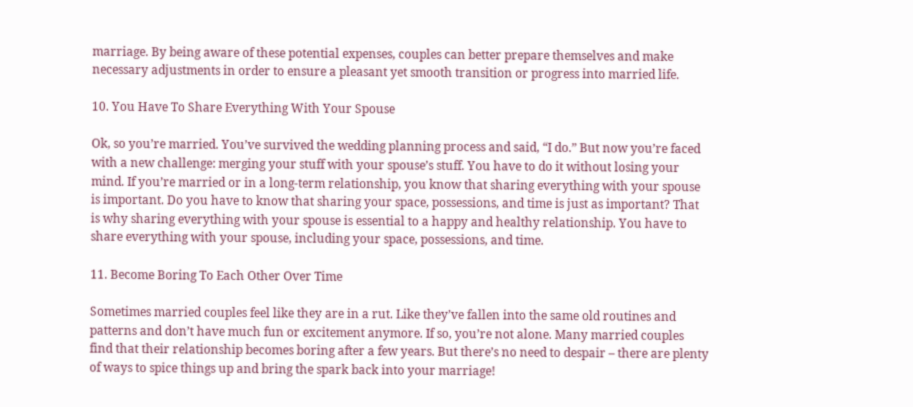marriage. By being aware of these potential expenses, couples can better prepare themselves and make necessary adjustments in order to ensure a pleasant yet smooth transition or progress into married life.

10. You Have To Share Everything With Your Spouse

Ok, so you’re married. You’ve survived the wedding planning process and said, “I do.” But now you’re faced with a new challenge: merging your stuff with your spouse’s stuff. You have to do it without losing your mind. If you’re married or in a long-term relationship, you know that sharing everything with your spouse is important. Do you have to know that sharing your space, possessions, and time is just as important? That is why sharing everything with your spouse is essential to a happy and healthy relationship. You have to share everything with your spouse, including your space, possessions, and time.

11. Become Boring To Each Other Over Time

Sometimes married couples feel like they are in a rut. Like they’ve fallen into the same old routines and patterns and don’t have much fun or excitement anymore. If so, you’re not alone. Many married couples find that their relationship becomes boring after a few years. But there’s no need to despair – there are plenty of ways to spice things up and bring the spark back into your marriage!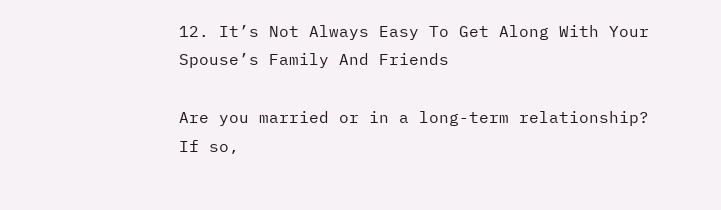12. It’s Not Always Easy To Get Along With Your Spouse’s Family And Friends

Are you married or in a long-term relationship? If so,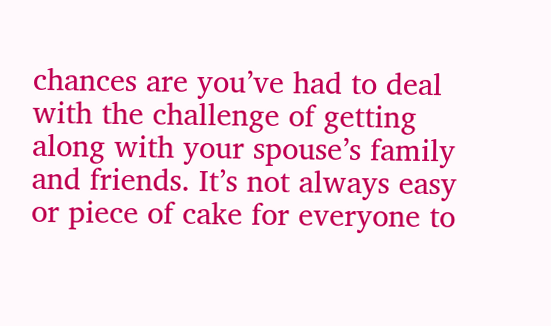chances are you’ve had to deal with the challenge of getting along with your spouse’s family and friends. It’s not always easy or piece of cake for everyone to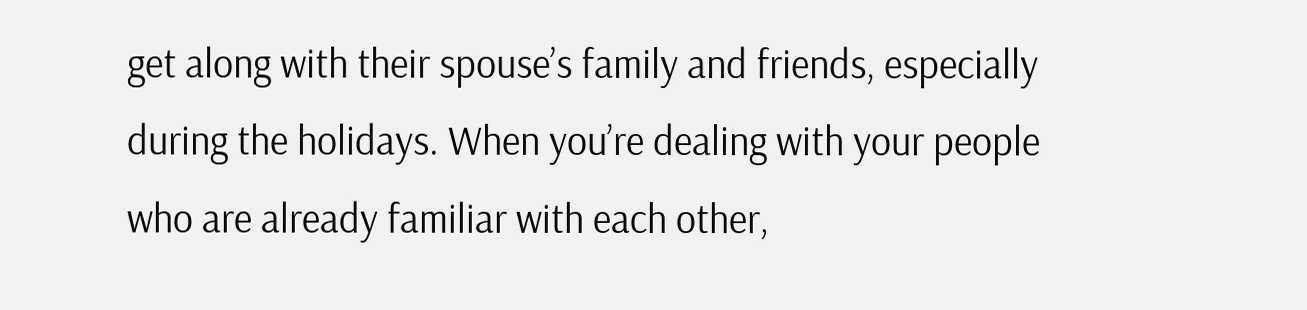get along with their spouse’s family and friends, especially during the holidays. When you’re dealing with your people who are already familiar with each other,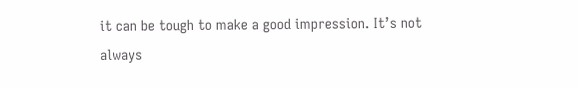it can be tough to make a good impression. It’s not always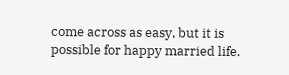come across as easy, but it is possible for happy married life.